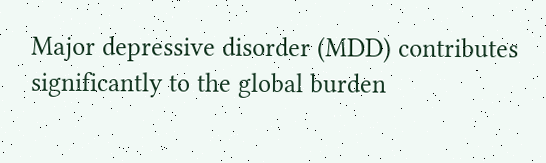Major depressive disorder (MDD) contributes significantly to the global burden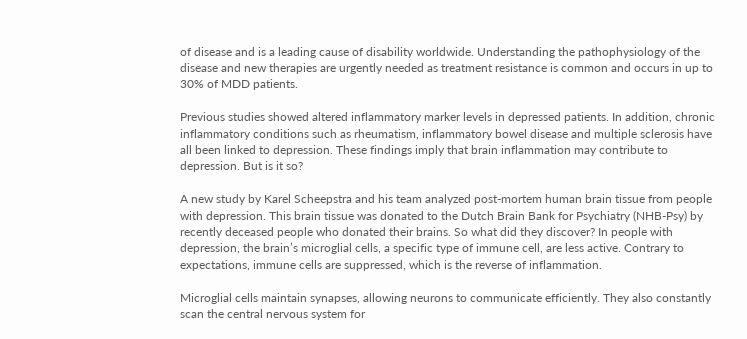of disease and is a leading cause of disability worldwide. Understanding the pathophysiology of the disease and new therapies are urgently needed as treatment resistance is common and occurs in up to 30% of MDD patients.

Previous studies showed altered inflammatory marker levels in depressed patients. In addition, chronic inflammatory conditions such as rheumatism, inflammatory bowel disease and multiple sclerosis have all been linked to depression. These findings imply that brain inflammation may contribute to depression. But is it so?

A new study by Karel Scheepstra and his team analyzed post-mortem human brain tissue from people with depression. This brain tissue was donated to the Dutch Brain Bank for Psychiatry (NHB-Psy) by recently deceased people who donated their brains. So what did they discover? In people with depression, the brain’s microglial cells, a specific type of immune cell, are less active. Contrary to expectations, immune cells are suppressed, which is the reverse of inflammation.

Microglial cells maintain synapses, allowing neurons to communicate efficiently. They also constantly scan the central nervous system for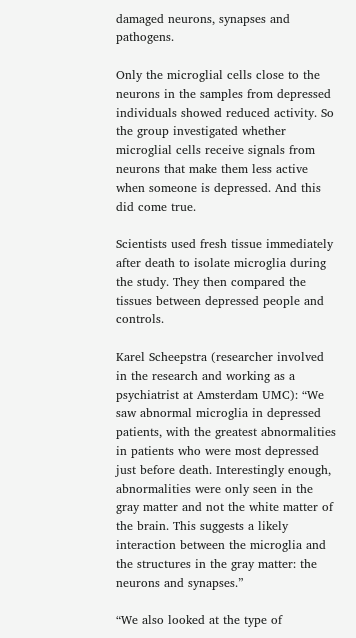damaged neurons, synapses and pathogens.

Only the microglial cells close to the neurons in the samples from depressed individuals showed reduced activity. So the group investigated whether microglial cells receive signals from neurons that make them less active when someone is depressed. And this did come true.

Scientists used fresh tissue immediately after death to isolate microglia during the study. They then compared the tissues between depressed people and controls.

Karel Scheepstra (researcher involved in the research and working as a psychiatrist at Amsterdam UMC): “We saw abnormal microglia in depressed patients, with the greatest abnormalities in patients who were most depressed just before death. Interestingly enough, abnormalities were only seen in the gray matter and not the white matter of the brain. This suggests a likely interaction between the microglia and the structures in the gray matter: the neurons and synapses.”

“We also looked at the type of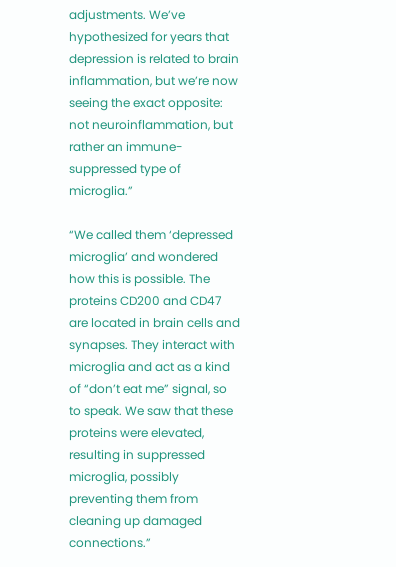adjustments. We’ve hypothesized for years that depression is related to brain inflammation, but we’re now seeing the exact opposite: not neuroinflammation, but rather an immune-suppressed type of microglia.”

“We called them ‘depressed microglia’ and wondered how this is possible. The proteins CD200 and CD47 are located in brain cells and synapses. They interact with microglia and act as a kind of “don’t eat me” signal, so to speak. We saw that these proteins were elevated, resulting in suppressed microglia, possibly preventing them from cleaning up damaged connections.”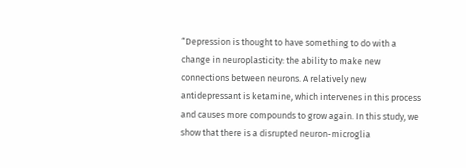“Depression is thought to have something to do with a change in neuroplasticity: the ability to make new connections between neurons. A relatively new antidepressant is ketamine, which intervenes in this process and causes more compounds to grow again. In this study, we show that there is a disrupted neuron-microglia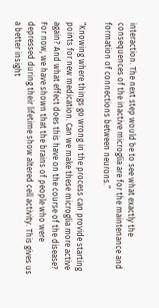interaction. The next step would be to see what exactly the consequences of the inactive microglia are for the maintenance and formation of connections between neurons.”

“Knowing where things go wrong in the process can provide starting points for new medication. Can we make these microglia more active again? And what effect does this have on the course of the disease? For now, we have shown that the brains of people who were depressed during their lifetime show altered cell activity. This gives us a better insight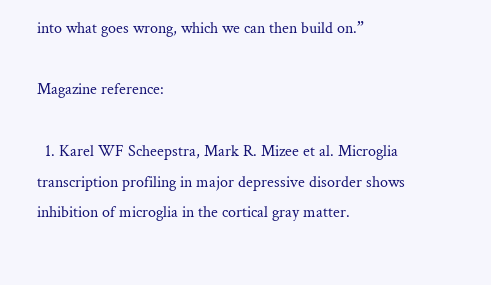into what goes wrong, which we can then build on.”

Magazine reference:

  1. Karel WF Scheepstra, Mark R. Mizee et al. Microglia transcription profiling in major depressive disorder shows inhibition of microglia in the cortical gray matter.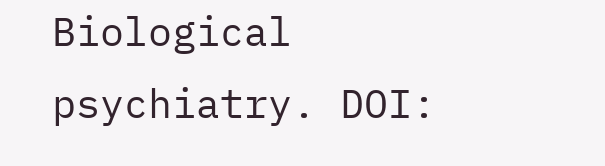Biological psychiatry. DOI: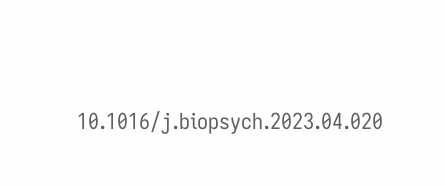10.1016/j.biopsych.2023.04.020